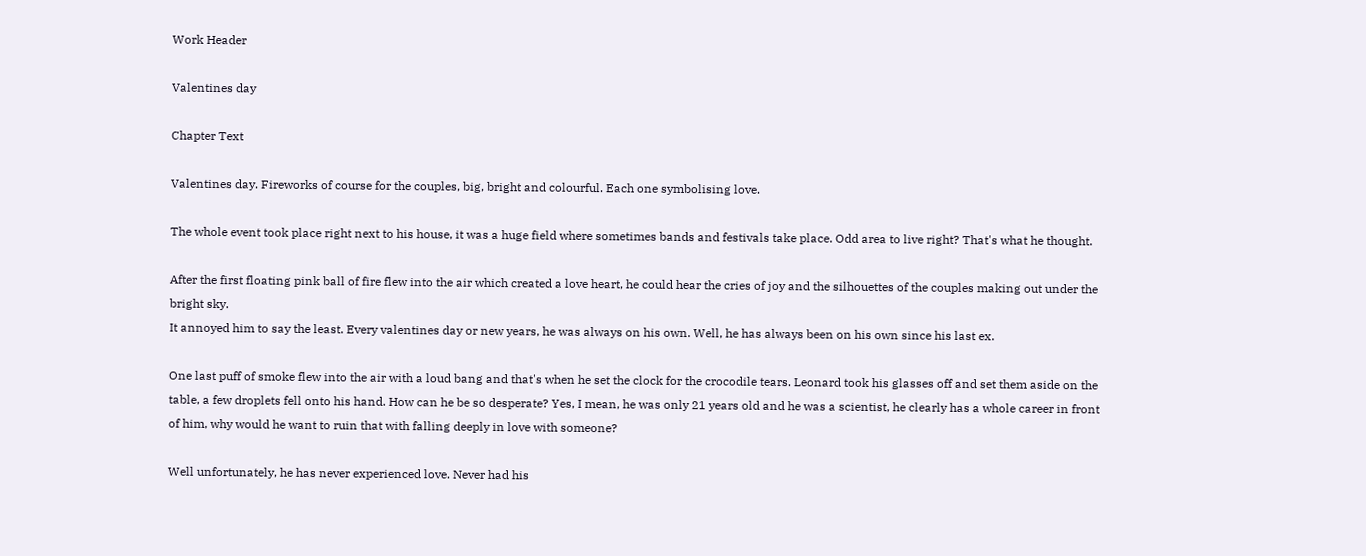Work Header

Valentines day

Chapter Text

Valentines day. Fireworks of course for the couples, big, bright and colourful. Each one symbolising love.

The whole event took place right next to his house, it was a huge field where sometimes bands and festivals take place. Odd area to live right? That's what he thought.

After the first floating pink ball of fire flew into the air which created a love heart, he could hear the cries of joy and the silhouettes of the couples making out under the bright sky.
It annoyed him to say the least. Every valentines day or new years, he was always on his own. Well, he has always been on his own since his last ex.

One last puff of smoke flew into the air with a loud bang and that's when he set the clock for the crocodile tears. Leonard took his glasses off and set them aside on the table, a few droplets fell onto his hand. How can he be so desperate? Yes, I mean, he was only 21 years old and he was a scientist, he clearly has a whole career in front of him, why would he want to ruin that with falling deeply in love with someone?

Well unfortunately, he has never experienced love. Never had his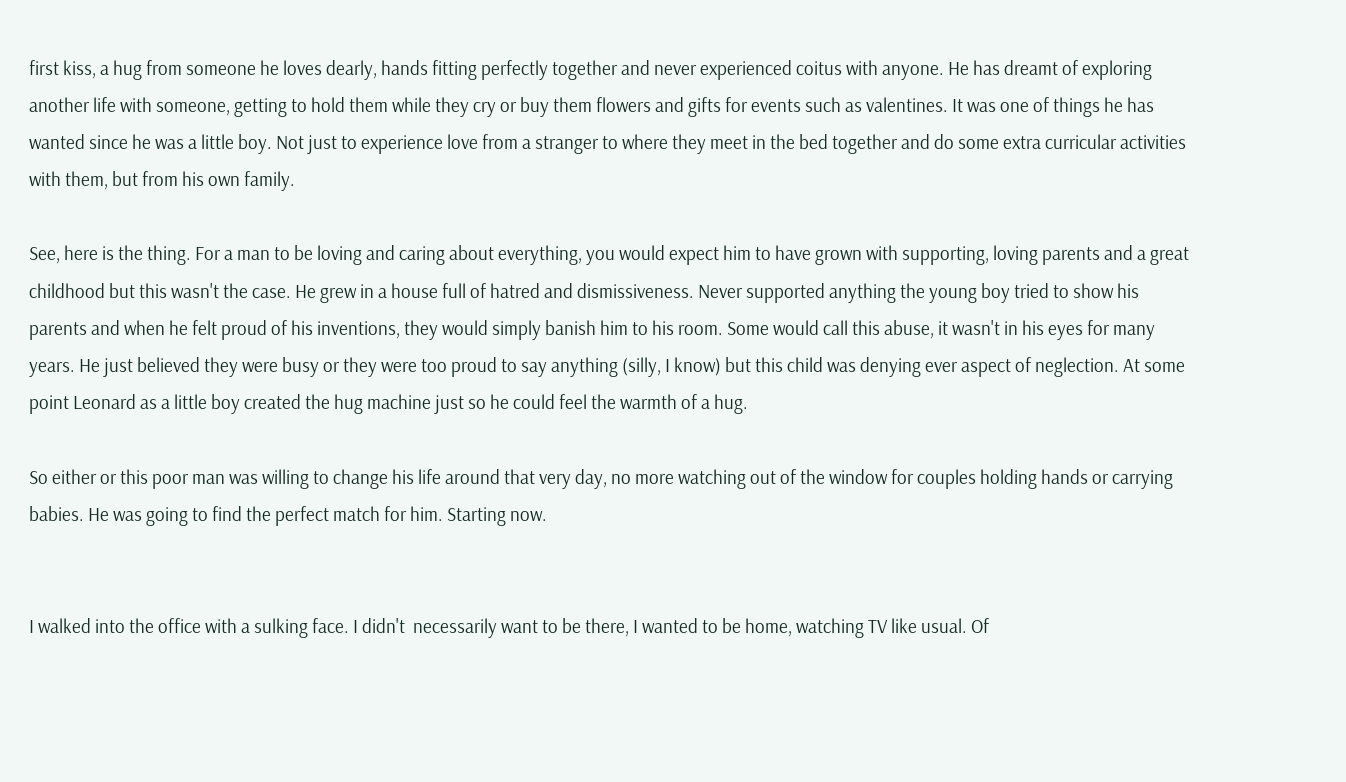first kiss, a hug from someone he loves dearly, hands fitting perfectly together and never experienced coitus with anyone. He has dreamt of exploring another life with someone, getting to hold them while they cry or buy them flowers and gifts for events such as valentines. It was one of things he has wanted since he was a little boy. Not just to experience love from a stranger to where they meet in the bed together and do some extra curricular activities with them, but from his own family.

See, here is the thing. For a man to be loving and caring about everything, you would expect him to have grown with supporting, loving parents and a great childhood but this wasn't the case. He grew in a house full of hatred and dismissiveness. Never supported anything the young boy tried to show his parents and when he felt proud of his inventions, they would simply banish him to his room. Some would call this abuse, it wasn't in his eyes for many years. He just believed they were busy or they were too proud to say anything (silly, I know) but this child was denying ever aspect of neglection. At some point Leonard as a little boy created the hug machine just so he could feel the warmth of a hug.

So either or this poor man was willing to change his life around that very day, no more watching out of the window for couples holding hands or carrying babies. He was going to find the perfect match for him. Starting now.


I walked into the office with a sulking face. I didn't  necessarily want to be there, I wanted to be home, watching TV like usual. Of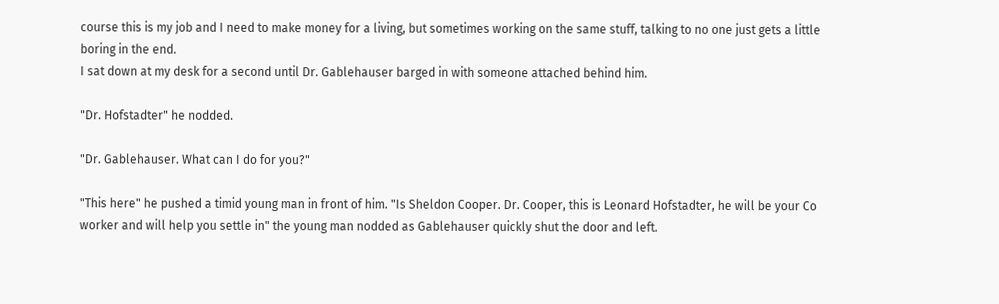course this is my job and I need to make money for a living, but sometimes working on the same stuff, talking to no one just gets a little boring in the end.
I sat down at my desk for a second until Dr. Gablehauser barged in with someone attached behind him.

"Dr. Hofstadter" he nodded.

"Dr. Gablehauser. What can I do for you?"

"This here" he pushed a timid young man in front of him. "Is Sheldon Cooper. Dr. Cooper, this is Leonard Hofstadter, he will be your Co worker and will help you settle in" the young man nodded as Gablehauser quickly shut the door and left.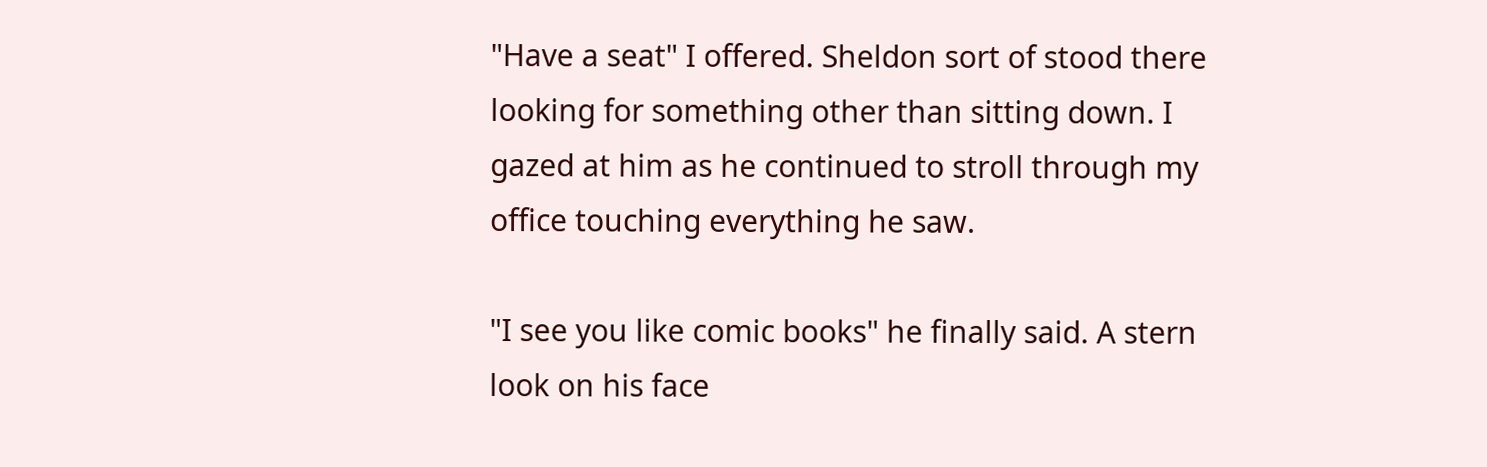"Have a seat" I offered. Sheldon sort of stood there looking for something other than sitting down. I gazed at him as he continued to stroll through my office touching everything he saw.

"I see you like comic books" he finally said. A stern look on his face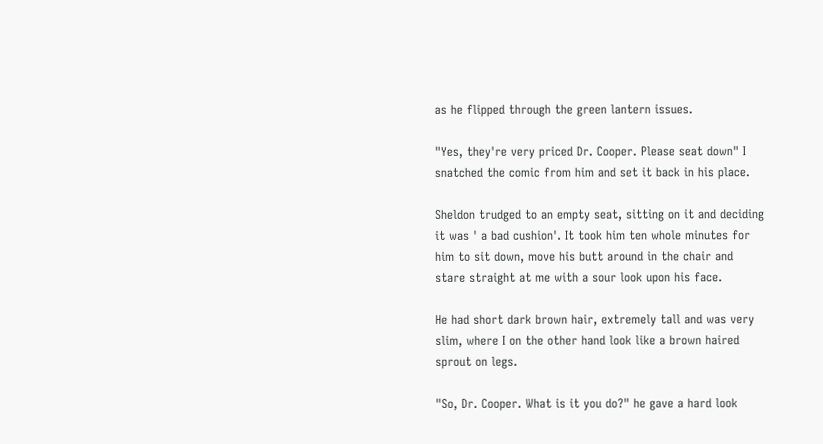as he flipped through the green lantern issues.

"Yes, they're very priced Dr. Cooper. Please seat down" I snatched the comic from him and set it back in his place.

Sheldon trudged to an empty seat, sitting on it and deciding it was ' a bad cushion'. It took him ten whole minutes for him to sit down, move his butt around in the chair and stare straight at me with a sour look upon his face.

He had short dark brown hair, extremely tall and was very slim, where I on the other hand look like a brown haired sprout on legs.

"So, Dr. Cooper. What is it you do?" he gave a hard look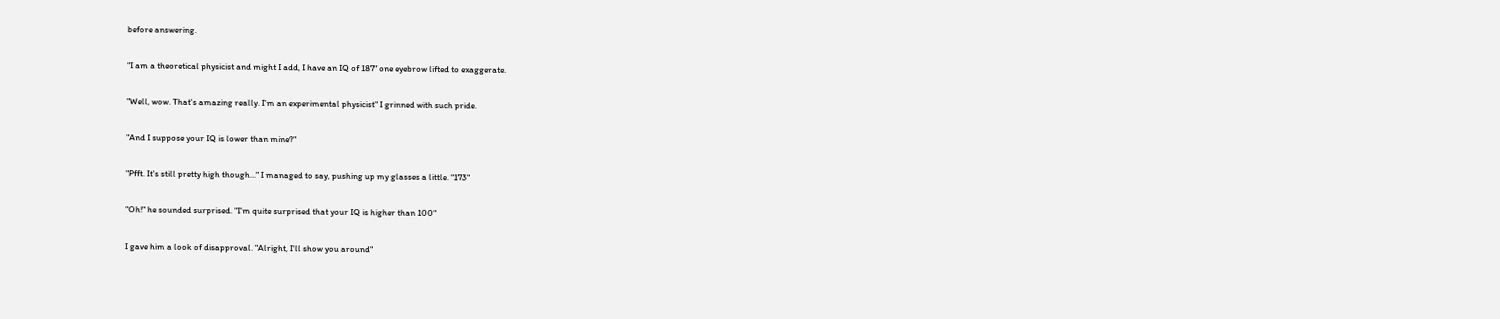before answering.

"I am a theoretical physicist and might I add, I have an IQ of 187" one eyebrow lifted to exaggerate.

"Well, wow. That's amazing really. I'm an experimental physicist" I grinned with such pride.

"And I suppose your IQ is lower than mine?"

"Pfft. It's still pretty high though..." I managed to say, pushing up my glasses a little. "173"

"Oh!" he sounded surprised. "I'm quite surprised that your IQ is higher than 100"

I gave him a look of disapproval. "Alright, I'll show you around"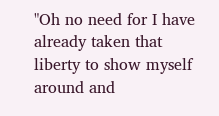"Oh no need for I have already taken that liberty to show myself around and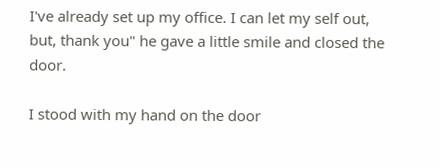I've already set up my office. I can let my self out, but, thank you" he gave a little smile and closed the door.

I stood with my hand on the door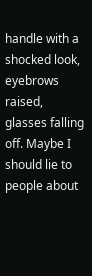handle with a shocked look, eyebrows raised, glasses falling off. Maybe I should lie to people about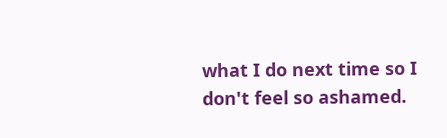what I do next time so I don't feel so ashamed.